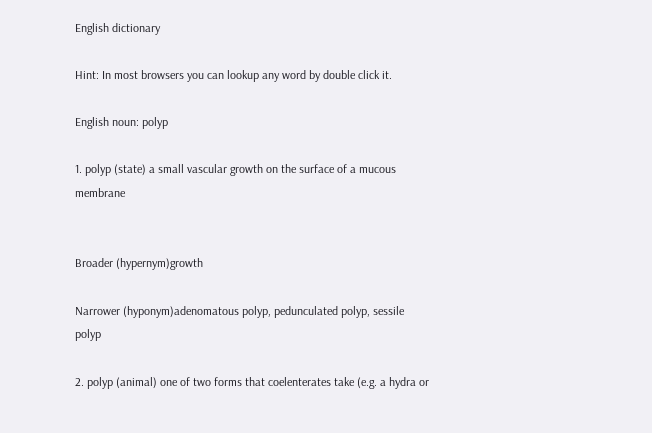English dictionary

Hint: In most browsers you can lookup any word by double click it.

English noun: polyp

1. polyp (state) a small vascular growth on the surface of a mucous membrane


Broader (hypernym)growth

Narrower (hyponym)adenomatous polyp, pedunculated polyp, sessile polyp

2. polyp (animal) one of two forms that coelenterates take (e.g. a hydra or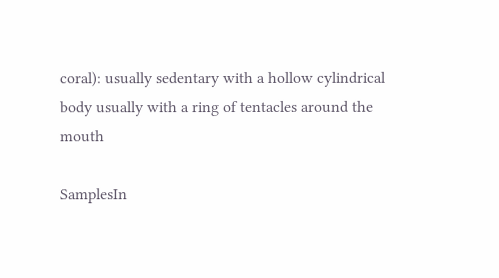coral): usually sedentary with a hollow cylindrical body usually with a ring of tentacles around the mouth

SamplesIn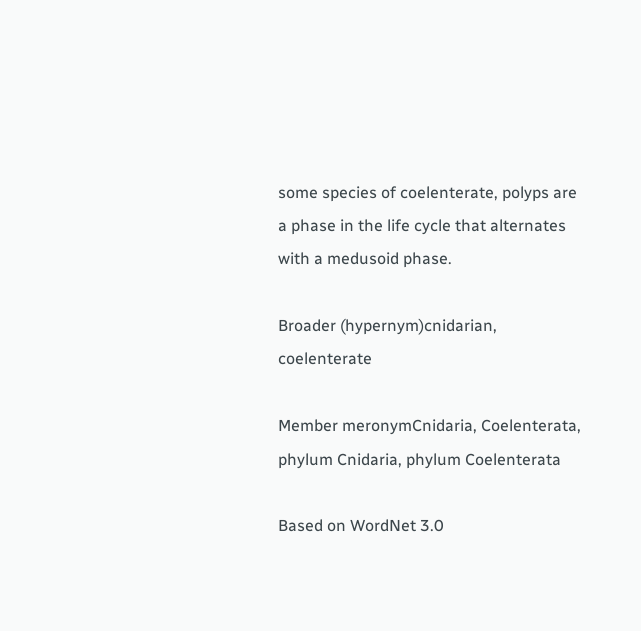some species of coelenterate, polyps are a phase in the life cycle that alternates with a medusoid phase.

Broader (hypernym)cnidarian, coelenterate

Member meronymCnidaria, Coelenterata, phylum Cnidaria, phylum Coelenterata

Based on WordNet 3.0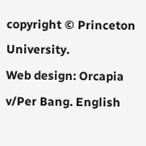copyright © Princeton University.
Web design: Orcapia v/Per Bang. English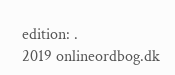edition: .
2019 onlineordbog.dk